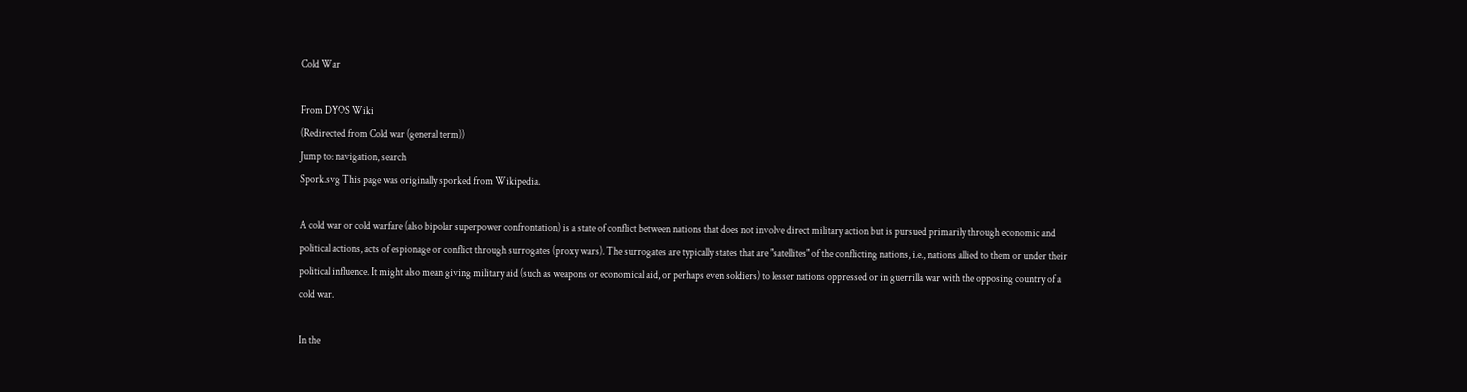Cold War

From DYOS Wiki
(Redirected from Cold war (general term))
Jump to: navigation, search
Spork.svg This page was originally sporked from Wikipedia.

A cold war or cold warfare (also bipolar superpower confrontation) is a state of conflict between nations that does not involve direct military action but is pursued primarily through economic and political actions, acts of espionage or conflict through surrogates (proxy wars). The surrogates are typically states that are "satellites" of the conflicting nations, i.e., nations allied to them or under their political influence. It might also mean giving military aid (such as weapons or economical aid, or perhaps even soldiers) to lesser nations oppressed or in guerrilla war with the opposing country of a cold war.

In the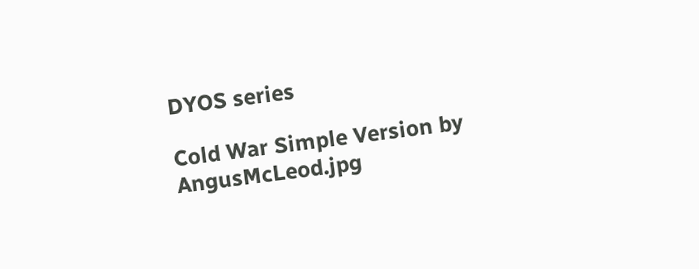DYOS series

Cold War Simple Version by AngusMcLeod.jpg